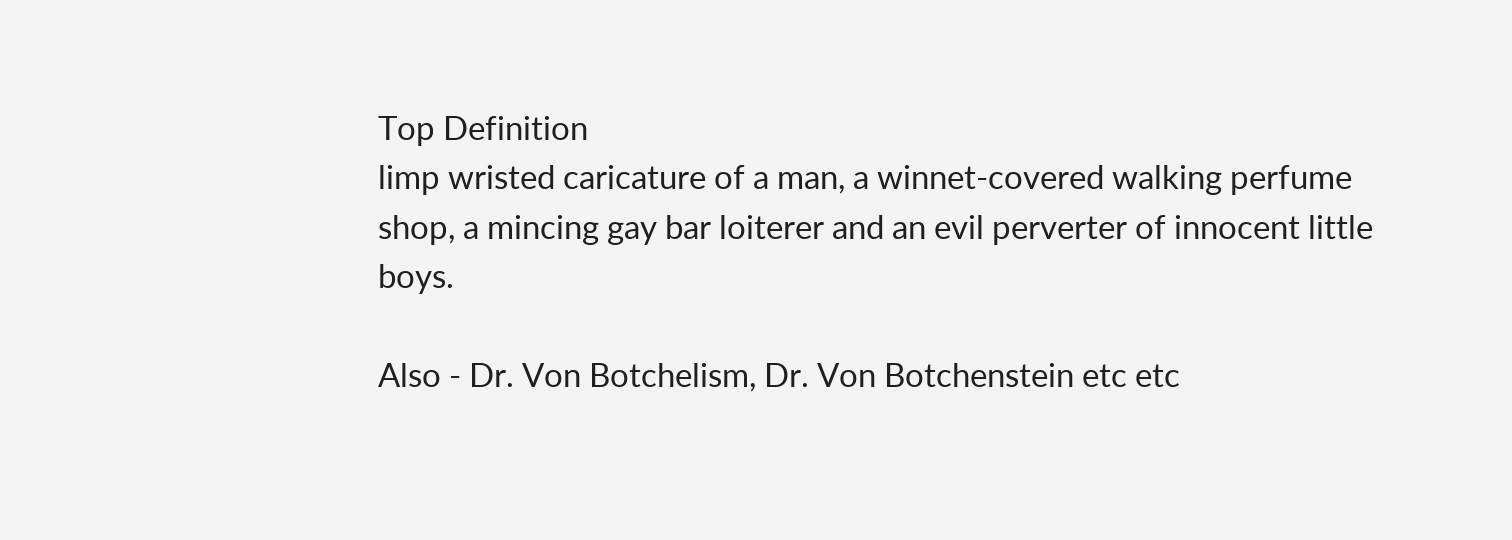Top Definition
limp wristed caricature of a man, a winnet-covered walking perfume shop, a mincing gay bar loiterer and an evil perverter of innocent little boys.

Also - Dr. Von Botchelism, Dr. Von Botchenstein etc etc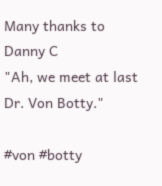Many thanks to Danny C
"Ah, we meet at last Dr. Von Botty."

#von #botty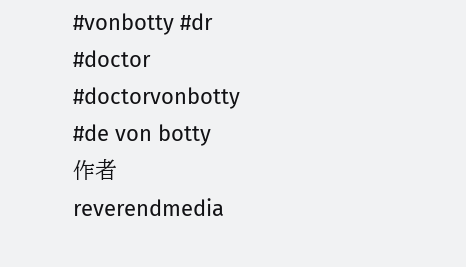#vonbotty #dr #doctor #doctorvonbotty #de von botty
作者 reverendmedia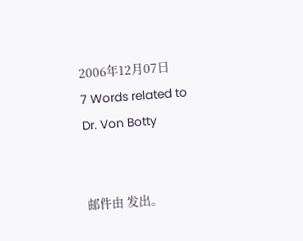2006年12月07日
7 Words related to Dr. Von Botty


邮件由 发出。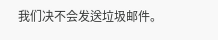我们决不会发送垃圾邮件。